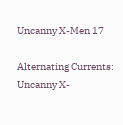Uncanny X-Men 17

Alternating Currents: Uncanny X-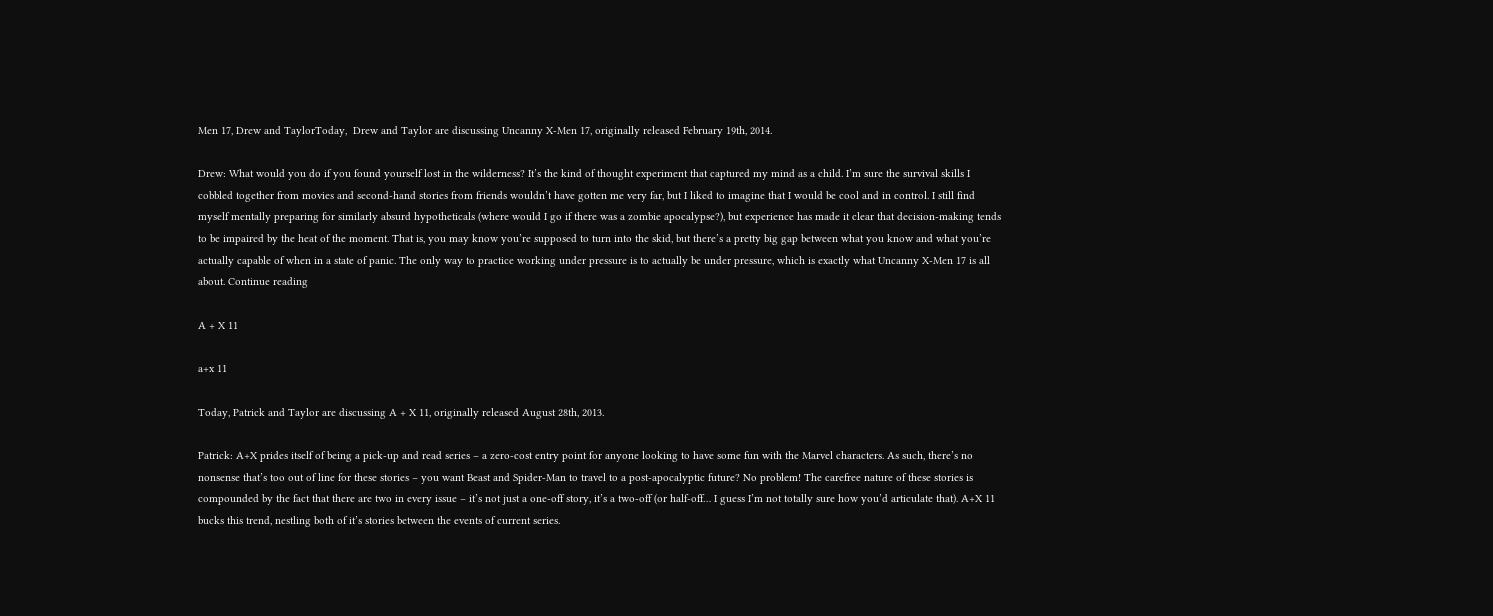Men 17, Drew and TaylorToday,  Drew and Taylor are discussing Uncanny X-Men 17, originally released February 19th, 2014.

Drew: What would you do if you found yourself lost in the wilderness? It’s the kind of thought experiment that captured my mind as a child. I’m sure the survival skills I cobbled together from movies and second-hand stories from friends wouldn’t have gotten me very far, but I liked to imagine that I would be cool and in control. I still find myself mentally preparing for similarly absurd hypotheticals (where would I go if there was a zombie apocalypse?), but experience has made it clear that decision-making tends to be impaired by the heat of the moment. That is, you may know you’re supposed to turn into the skid, but there’s a pretty big gap between what you know and what you’re actually capable of when in a state of panic. The only way to practice working under pressure is to actually be under pressure, which is exactly what Uncanny X-Men 17 is all about. Continue reading

A + X 11

a+x 11

Today, Patrick and Taylor are discussing A + X 11, originally released August 28th, 2013.

Patrick: A+X prides itself of being a pick-up and read series – a zero-cost entry point for anyone looking to have some fun with the Marvel characters. As such, there’s no nonsense that’s too out of line for these stories – you want Beast and Spider-Man to travel to a post-apocalyptic future? No problem! The carefree nature of these stories is compounded by the fact that there are two in every issue – it’s not just a one-off story, it’s a two-off (or half-off… I guess I’m not totally sure how you’d articulate that). A+X 11 bucks this trend, nestling both of it’s stories between the events of current series.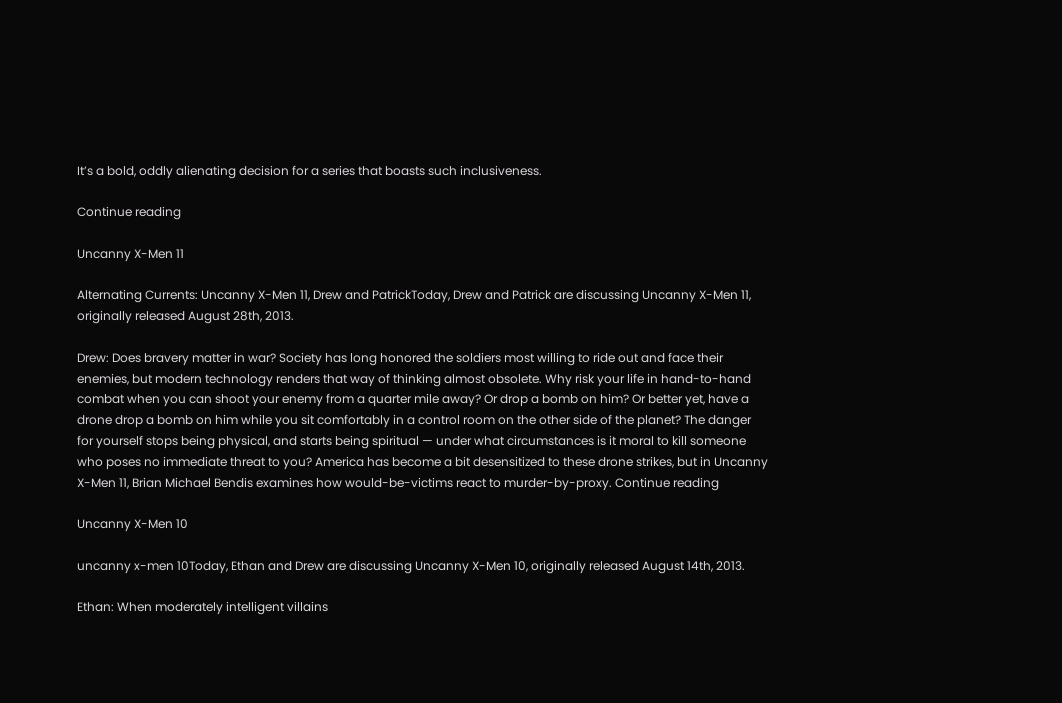It’s a bold, oddly alienating decision for a series that boasts such inclusiveness.

Continue reading

Uncanny X-Men 11

Alternating Currents: Uncanny X-Men 11, Drew and PatrickToday, Drew and Patrick are discussing Uncanny X-Men 11, originally released August 28th, 2013.

Drew: Does bravery matter in war? Society has long honored the soldiers most willing to ride out and face their enemies, but modern technology renders that way of thinking almost obsolete. Why risk your life in hand-to-hand combat when you can shoot your enemy from a quarter mile away? Or drop a bomb on him? Or better yet, have a drone drop a bomb on him while you sit comfortably in a control room on the other side of the planet? The danger for yourself stops being physical, and starts being spiritual — under what circumstances is it moral to kill someone who poses no immediate threat to you? America has become a bit desensitized to these drone strikes, but in Uncanny X-Men 11, Brian Michael Bendis examines how would-be-victims react to murder-by-proxy. Continue reading

Uncanny X-Men 10

uncanny x-men 10Today, Ethan and Drew are discussing Uncanny X-Men 10, originally released August 14th, 2013.

Ethan: When moderately intelligent villains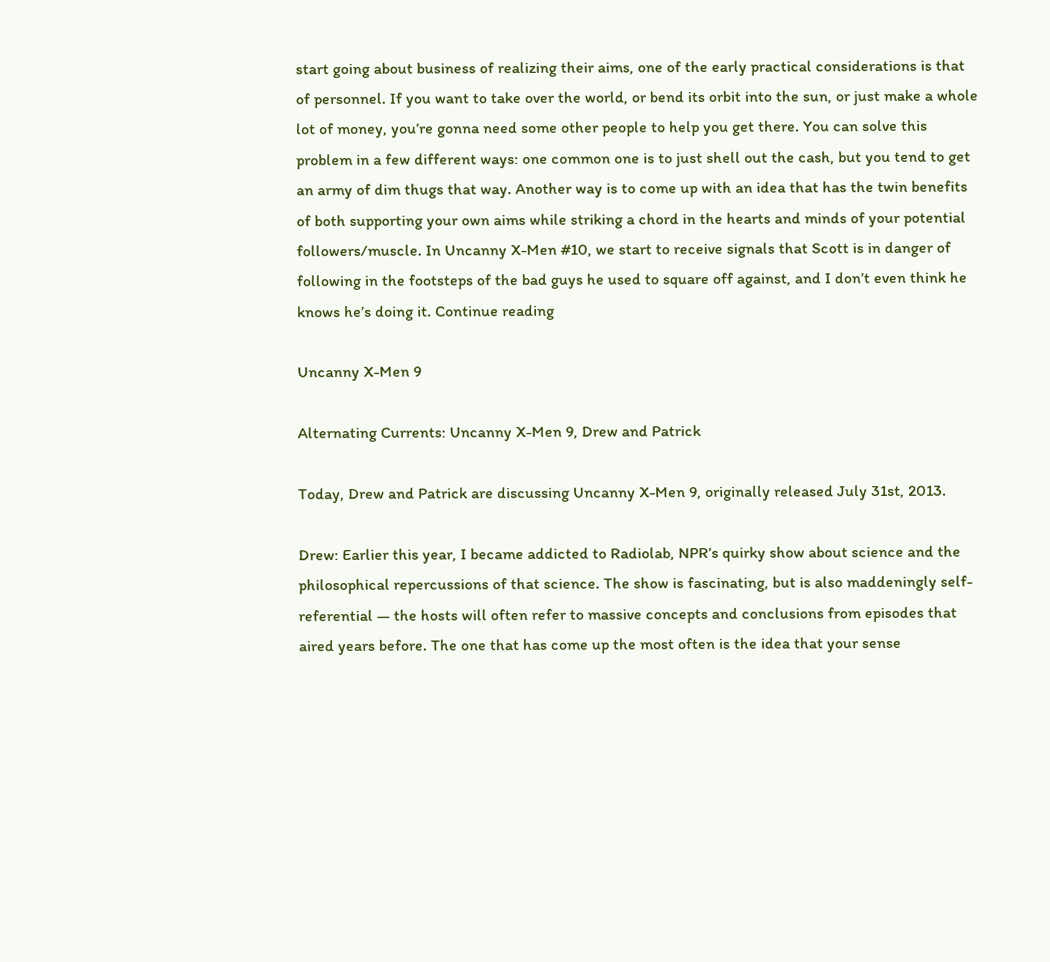start going about business of realizing their aims, one of the early practical considerations is that of personnel. If you want to take over the world, or bend its orbit into the sun, or just make a whole lot of money, you’re gonna need some other people to help you get there. You can solve this problem in a few different ways: one common one is to just shell out the cash, but you tend to get an army of dim thugs that way. Another way is to come up with an idea that has the twin benefits of both supporting your own aims while striking a chord in the hearts and minds of your potential followers/muscle. In Uncanny X-Men #10, we start to receive signals that Scott is in danger of following in the footsteps of the bad guys he used to square off against, and I don’t even think he knows he’s doing it. Continue reading

Uncanny X-Men 9

Alternating Currents: Uncanny X-Men 9, Drew and Patrick

Today, Drew and Patrick are discussing Uncanny X-Men 9, originally released July 31st, 2013.

Drew: Earlier this year, I became addicted to Radiolab, NPR’s quirky show about science and the philosophical repercussions of that science. The show is fascinating, but is also maddeningly self-referential — the hosts will often refer to massive concepts and conclusions from episodes that aired years before. The one that has come up the most often is the idea that your sense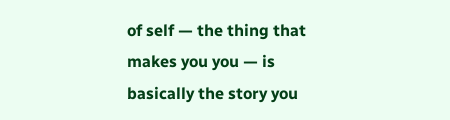of self — the thing that makes you you — is basically the story you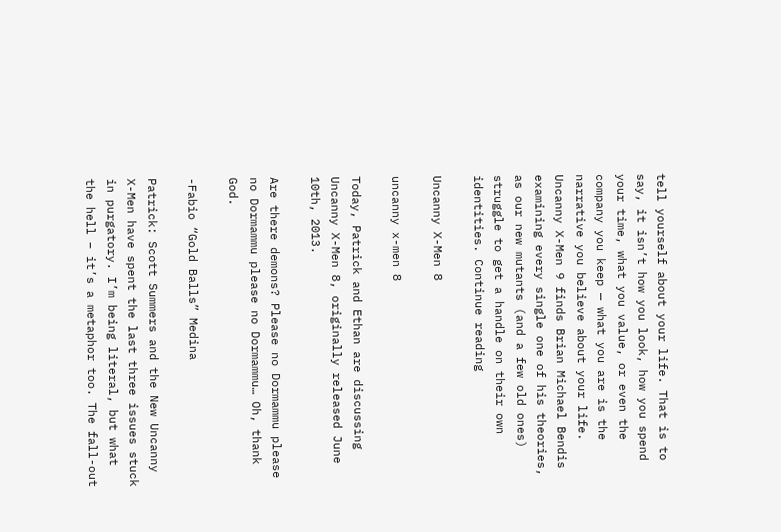tell yourself about your life. That is to say, it isn’t how you look, how you spend your time, what you value, or even the company you keep — what you are is the narrative you believe about your life. Uncanny X-Men 9 finds Brian Michael Bendis examining every single one of his theories, as our new mutants (and a few old ones) struggle to get a handle on their own identities. Continue reading

Uncanny X-Men 8

uncanny x-men 8

Today, Patrick and Ethan are discussing Uncanny X-Men 8, originally released June 10th, 2013.

Are there demons? Please no Dormammu please no Dormammu please no Dormammu… Oh, thank God.

-Fabio “Gold Balls” Medina

Patrick: Scott Summers and the New Uncanny X-Men have spent the last three issues stuck in purgatory. I’m being literal, but what the hell – it’s a metaphor too. The fall-out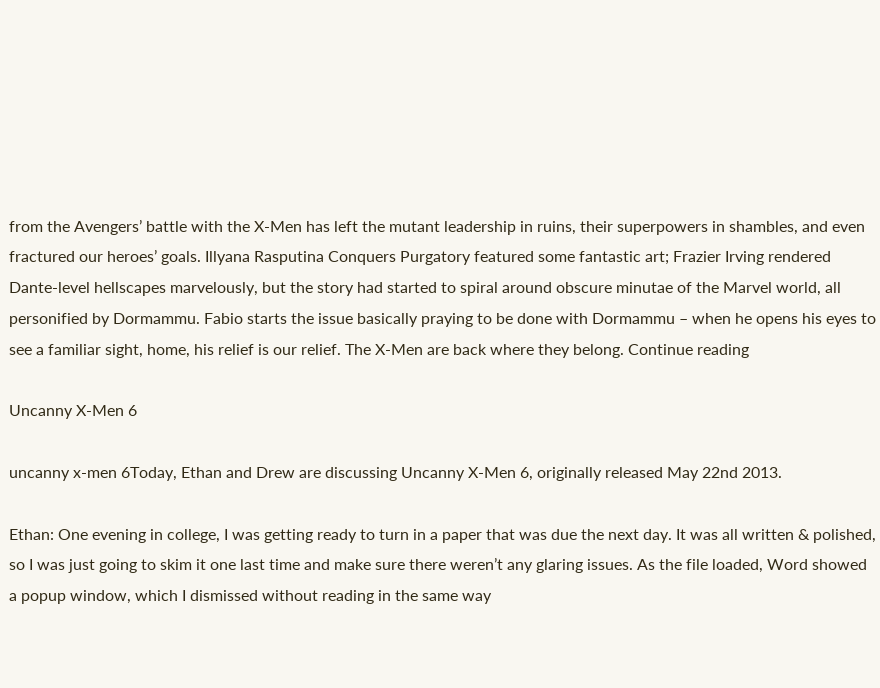from the Avengers’ battle with the X-Men has left the mutant leadership in ruins, their superpowers in shambles, and even fractured our heroes’ goals. Illyana Rasputina Conquers Purgatory featured some fantastic art; Frazier Irving rendered Dante-level hellscapes marvelously, but the story had started to spiral around obscure minutae of the Marvel world, all personified by Dormammu. Fabio starts the issue basically praying to be done with Dormammu – when he opens his eyes to see a familiar sight, home, his relief is our relief. The X-Men are back where they belong. Continue reading

Uncanny X-Men 6

uncanny x-men 6Today, Ethan and Drew are discussing Uncanny X-Men 6, originally released May 22nd 2013.

Ethan: One evening in college, I was getting ready to turn in a paper that was due the next day. It was all written & polished, so I was just going to skim it one last time and make sure there weren’t any glaring issues. As the file loaded, Word showed a popup window, which I dismissed without reading in the same way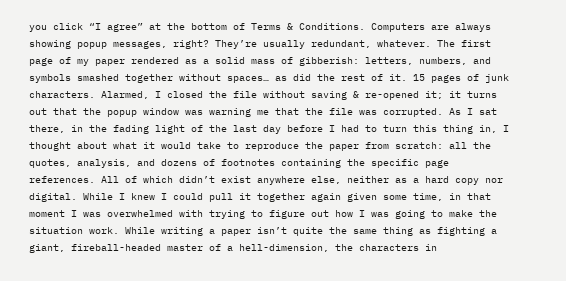you click “I agree” at the bottom of Terms & Conditions. Computers are always showing popup messages, right? They’re usually redundant, whatever. The first page of my paper rendered as a solid mass of gibberish: letters, numbers, and symbols smashed together without spaces… as did the rest of it. 15 pages of junk characters. Alarmed, I closed the file without saving & re-opened it; it turns out that the popup window was warning me that the file was corrupted. As I sat there, in the fading light of the last day before I had to turn this thing in, I thought about what it would take to reproduce the paper from scratch: all the quotes, analysis, and dozens of footnotes containing the specific page references. All of which didn’t exist anywhere else, neither as a hard copy nor digital. While I knew I could pull it together again given some time, in that moment I was overwhelmed with trying to figure out how I was going to make the situation work. While writing a paper isn’t quite the same thing as fighting a giant, fireball-headed master of a hell-dimension, the characters in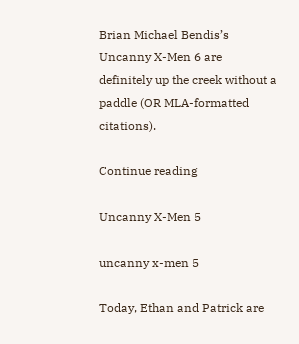Brian Michael Bendis’s Uncanny X-Men 6 are definitely up the creek without a paddle (OR MLA-formatted citations).

Continue reading

Uncanny X-Men 5

uncanny x-men 5

Today, Ethan and Patrick are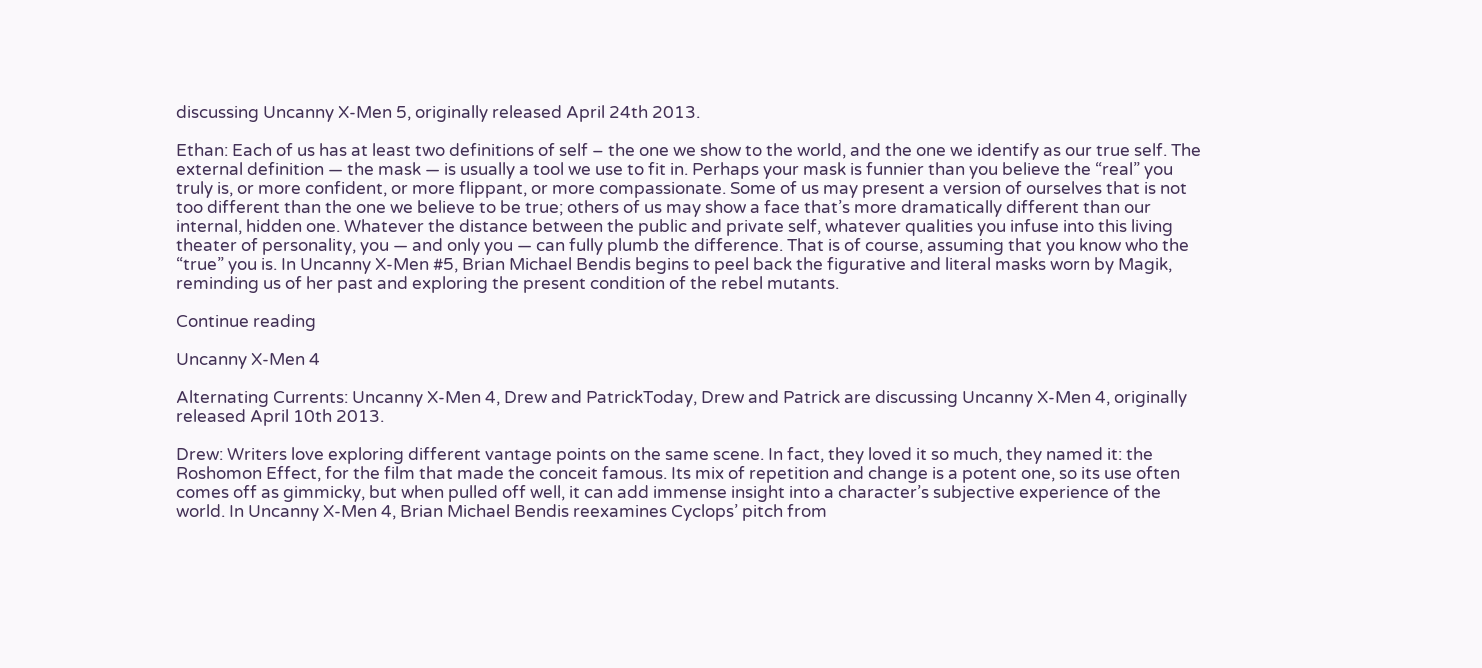discussing Uncanny X-Men 5, originally released April 24th 2013.

Ethan: Each of us has at least two definitions of self – the one we show to the world, and the one we identify as our true self. The external definition — the mask — is usually a tool we use to fit in. Perhaps your mask is funnier than you believe the “real” you truly is, or more confident, or more flippant, or more compassionate. Some of us may present a version of ourselves that is not too different than the one we believe to be true; others of us may show a face that’s more dramatically different than our internal, hidden one. Whatever the distance between the public and private self, whatever qualities you infuse into this living theater of personality, you — and only you — can fully plumb the difference. That is of course, assuming that you know who the “true” you is. In Uncanny X-Men #5, Brian Michael Bendis begins to peel back the figurative and literal masks worn by Magik, reminding us of her past and exploring the present condition of the rebel mutants.

Continue reading

Uncanny X-Men 4

Alternating Currents: Uncanny X-Men 4, Drew and PatrickToday, Drew and Patrick are discussing Uncanny X-Men 4, originally released April 10th 2013.

Drew: Writers love exploring different vantage points on the same scene. In fact, they loved it so much, they named it: the Roshomon Effect, for the film that made the conceit famous. Its mix of repetition and change is a potent one, so its use often comes off as gimmicky, but when pulled off well, it can add immense insight into a character’s subjective experience of the world. In Uncanny X-Men 4, Brian Michael Bendis reexamines Cyclops’ pitch from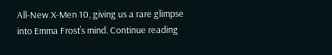All-New X-Men 10, giving us a rare glimpse into Emma Frost’s mind. Continue reading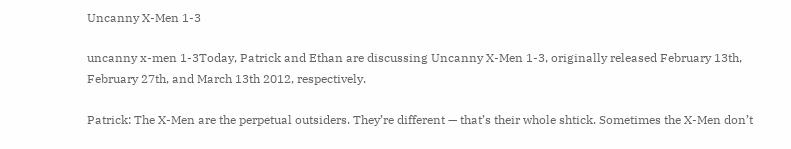Uncanny X-Men 1-3

uncanny x-men 1-3Today, Patrick and Ethan are discussing Uncanny X-Men 1-3, originally released February 13th, February 27th, and March 13th 2012, respectively.

Patrick: The X-Men are the perpetual outsiders. They’re different — that’s their whole shtick. Sometimes the X-Men don’t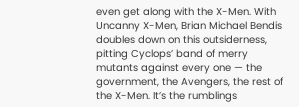even get along with the X-Men. With Uncanny X-Men, Brian Michael Bendis doubles down on this outsiderness, pitting Cyclops’ band of merry mutants against every one — the government, the Avengers, the rest of the X-Men. It’s the rumblings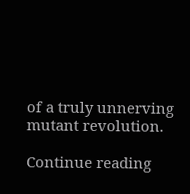of a truly unnerving mutant revolution.

Continue reading